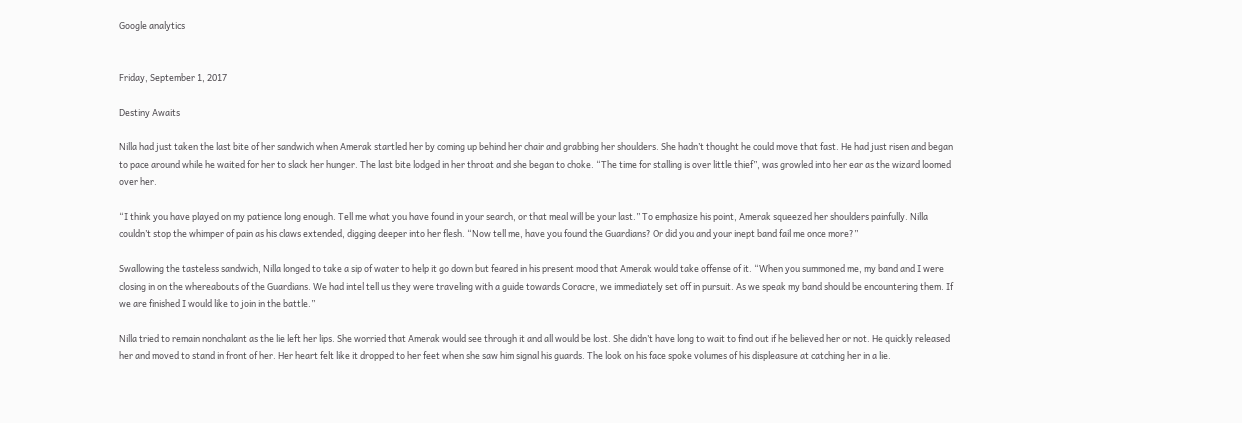Google analytics


Friday, September 1, 2017

Destiny Awaits

Nilla had just taken the last bite of her sandwich when Amerak startled her by coming up behind her chair and grabbing her shoulders. She hadn’t thought he could move that fast. He had just risen and began to pace around while he waited for her to slack her hunger. The last bite lodged in her throat and she began to choke. “The time for stalling is over little thief”, was growled into her ear as the wizard loomed over her.

“I think you have played on my patience long enough. Tell me what you have found in your search, or that meal will be your last.” To emphasize his point, Amerak squeezed her shoulders painfully. Nilla couldn’t stop the whimper of pain as his claws extended, digging deeper into her flesh. “Now tell me, have you found the Guardians? Or did you and your inept band fail me once more?”

Swallowing the tasteless sandwich, Nilla longed to take a sip of water to help it go down but feared in his present mood that Amerak would take offense of it. “When you summoned me, my band and I were closing in on the whereabouts of the Guardians. We had intel tell us they were traveling with a guide towards Coracre, we immediately set off in pursuit. As we speak my band should be encountering them. If we are finished I would like to join in the battle.”

Nilla tried to remain nonchalant as the lie left her lips. She worried that Amerak would see through it and all would be lost. She didn’t have long to wait to find out if he believed her or not. He quickly released her and moved to stand in front of her. Her heart felt like it dropped to her feet when she saw him signal his guards. The look on his face spoke volumes of his displeasure at catching her in a lie.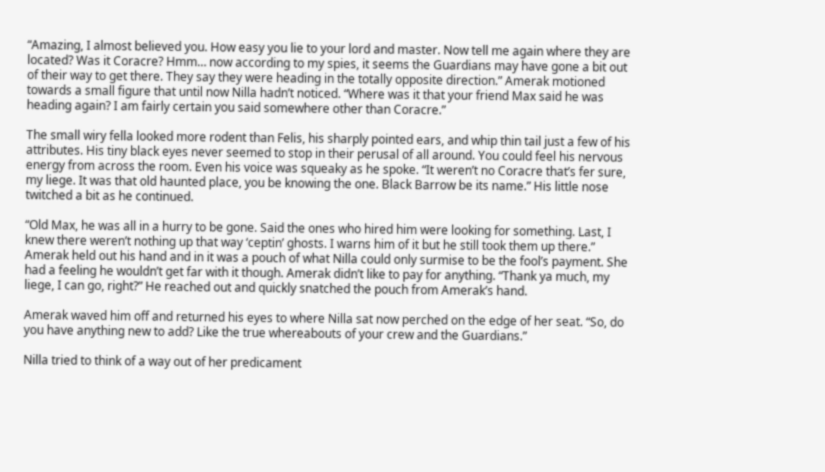“Amazing, I almost believed you. How easy you lie to your lord and master. Now tell me again where they are located? Was it Coracre? Hmm… now according to my spies, it seems the Guardians may have gone a bit out of their way to get there. They say they were heading in the totally opposite direction.” Amerak motioned towards a small figure that until now Nilla hadn’t noticed. “Where was it that your friend Max said he was heading again? I am fairly certain you said somewhere other than Coracre.”

The small wiry fella looked more rodent than Felis, his sharply pointed ears, and whip thin tail just a few of his attributes. His tiny black eyes never seemed to stop in their perusal of all around. You could feel his nervous energy from across the room. Even his voice was squeaky as he spoke. “It weren’t no Coracre that’s fer sure, my liege. It was that old haunted place, you be knowing the one. Black Barrow be its name.” His little nose twitched a bit as he continued.

“Old Max, he was all in a hurry to be gone. Said the ones who hired him were looking for something. Last, I knew there weren’t nothing up that way ‘ceptin’ ghosts. I warns him of it but he still took them up there.” Amerak held out his hand and in it was a pouch of what Nilla could only surmise to be the fool’s payment. She had a feeling he wouldn’t get far with it though. Amerak didn’t like to pay for anything. “Thank ya much, my liege, I can go, right?” He reached out and quickly snatched the pouch from Amerak’s hand.

Amerak waved him off and returned his eyes to where Nilla sat now perched on the edge of her seat. “So, do you have anything new to add? Like the true whereabouts of your crew and the Guardians.”

Nilla tried to think of a way out of her predicament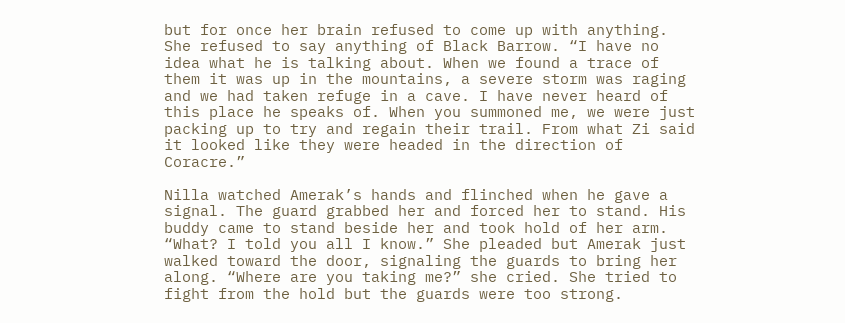but for once her brain refused to come up with anything. She refused to say anything of Black Barrow. “I have no idea what he is talking about. When we found a trace of them it was up in the mountains, a severe storm was raging and we had taken refuge in a cave. I have never heard of this place he speaks of. When you summoned me, we were just packing up to try and regain their trail. From what Zi said it looked like they were headed in the direction of Coracre.”

Nilla watched Amerak’s hands and flinched when he gave a signal. The guard grabbed her and forced her to stand. His buddy came to stand beside her and took hold of her arm. “What? I told you all I know.” She pleaded but Amerak just walked toward the door, signaling the guards to bring her along. “Where are you taking me?” she cried. She tried to fight from the hold but the guards were too strong.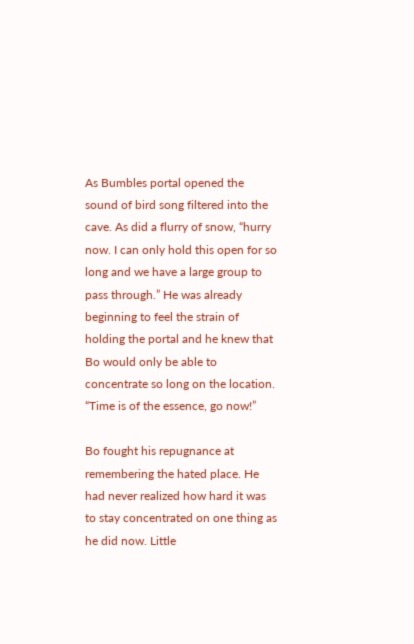As Bumbles portal opened the sound of bird song filtered into the cave. As did a flurry of snow, “hurry now. I can only hold this open for so long and we have a large group to pass through.” He was already beginning to feel the strain of holding the portal and he knew that Bo would only be able to concentrate so long on the location. “Time is of the essence, go now!”

Bo fought his repugnance at remembering the hated place. He had never realized how hard it was to stay concentrated on one thing as he did now. Little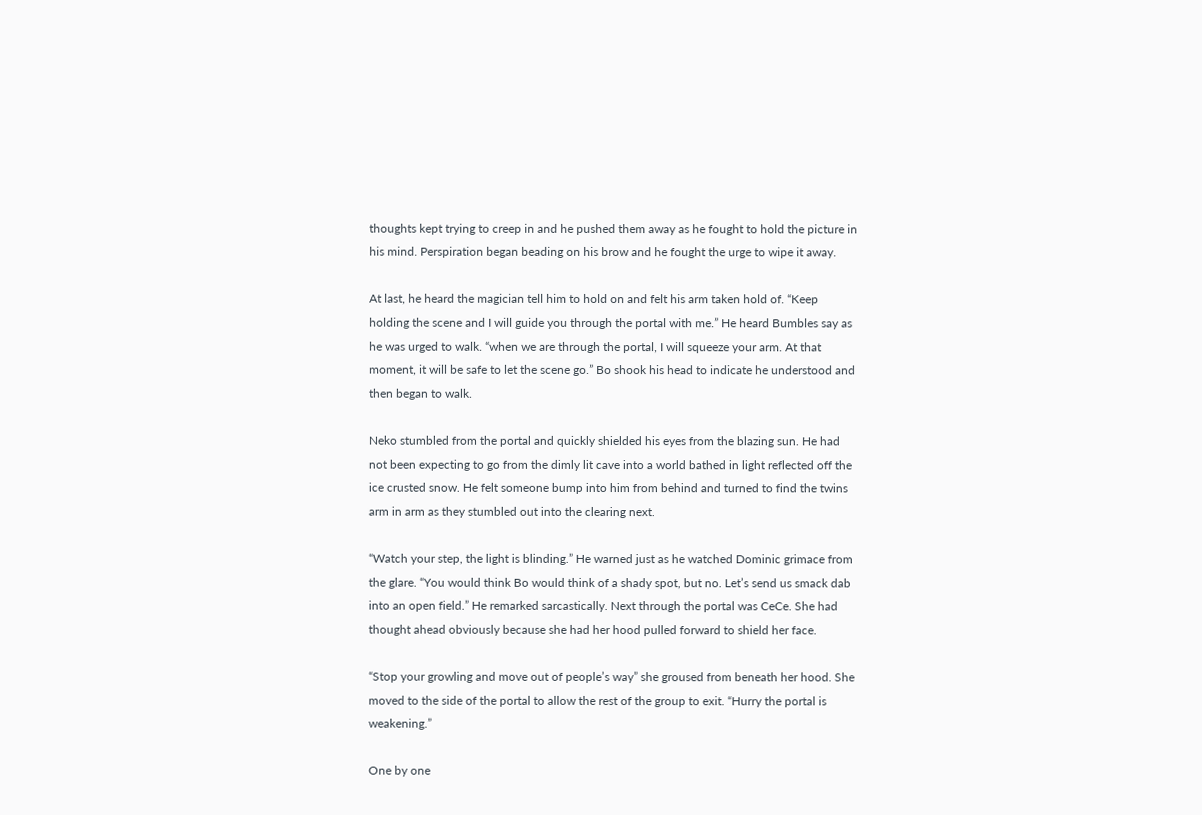thoughts kept trying to creep in and he pushed them away as he fought to hold the picture in his mind. Perspiration began beading on his brow and he fought the urge to wipe it away.

At last, he heard the magician tell him to hold on and felt his arm taken hold of. “Keep holding the scene and I will guide you through the portal with me.” He heard Bumbles say as he was urged to walk. “when we are through the portal, I will squeeze your arm. At that moment, it will be safe to let the scene go.” Bo shook his head to indicate he understood and then began to walk.

Neko stumbled from the portal and quickly shielded his eyes from the blazing sun. He had not been expecting to go from the dimly lit cave into a world bathed in light reflected off the ice crusted snow. He felt someone bump into him from behind and turned to find the twins arm in arm as they stumbled out into the clearing next.

“Watch your step, the light is blinding.” He warned just as he watched Dominic grimace from the glare. “You would think Bo would think of a shady spot, but no. Let’s send us smack dab into an open field.” He remarked sarcastically. Next through the portal was CeCe. She had thought ahead obviously because she had her hood pulled forward to shield her face.

“Stop your growling and move out of people’s way” she groused from beneath her hood. She moved to the side of the portal to allow the rest of the group to exit. “Hurry the portal is weakening.”

One by one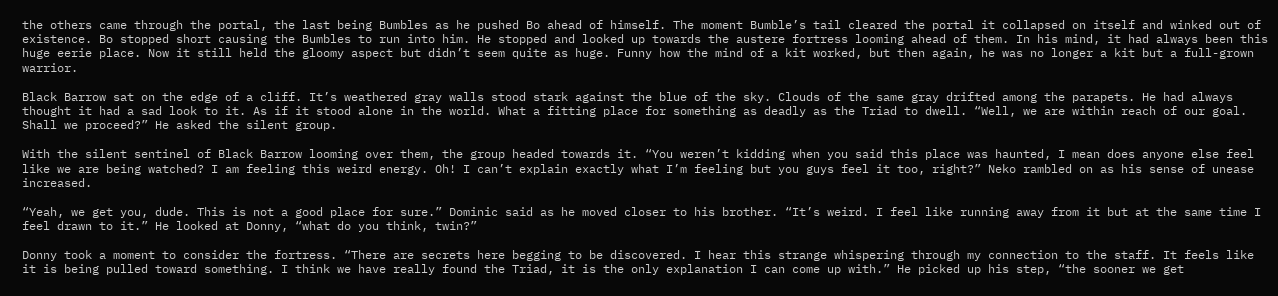the others came through the portal, the last being Bumbles as he pushed Bo ahead of himself. The moment Bumble’s tail cleared the portal it collapsed on itself and winked out of existence. Bo stopped short causing the Bumbles to run into him. He stopped and looked up towards the austere fortress looming ahead of them. In his mind, it had always been this huge eerie place. Now it still held the gloomy aspect but didn’t seem quite as huge. Funny how the mind of a kit worked, but then again, he was no longer a kit but a full-grown warrior.

Black Barrow sat on the edge of a cliff. It’s weathered gray walls stood stark against the blue of the sky. Clouds of the same gray drifted among the parapets. He had always thought it had a sad look to it. As if it stood alone in the world. What a fitting place for something as deadly as the Triad to dwell. “Well, we are within reach of our goal. Shall we proceed?” He asked the silent group.

With the silent sentinel of Black Barrow looming over them, the group headed towards it. “You weren’t kidding when you said this place was haunted, I mean does anyone else feel like we are being watched? I am feeling this weird energy. Oh! I can’t explain exactly what I’m feeling but you guys feel it too, right?” Neko rambled on as his sense of unease increased.

“Yeah, we get you, dude. This is not a good place for sure.” Dominic said as he moved closer to his brother. “It’s weird. I feel like running away from it but at the same time I feel drawn to it.” He looked at Donny, “what do you think, twin?”

Donny took a moment to consider the fortress. “There are secrets here begging to be discovered. I hear this strange whispering through my connection to the staff. It feels like it is being pulled toward something. I think we have really found the Triad, it is the only explanation I can come up with.” He picked up his step, “the sooner we get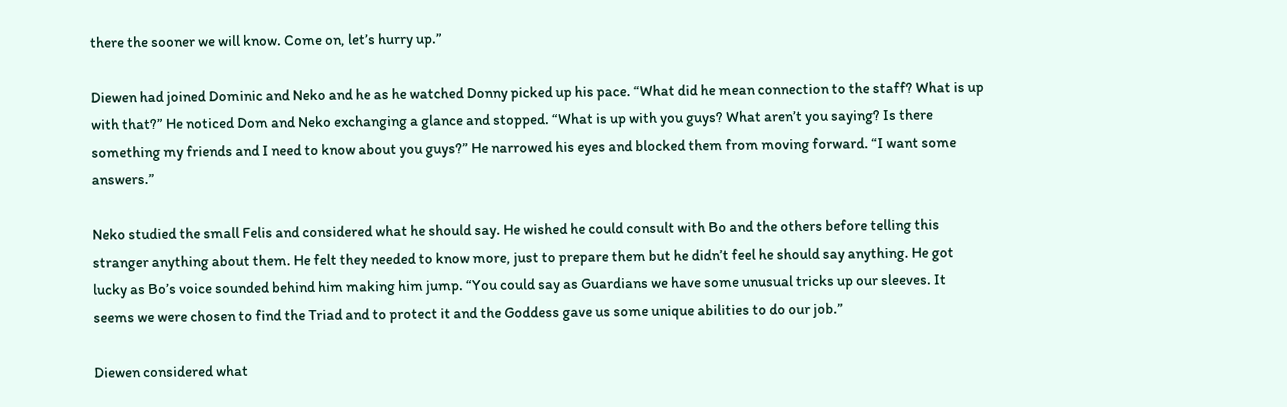there the sooner we will know. Come on, let’s hurry up.”

Diewen had joined Dominic and Neko and he as he watched Donny picked up his pace. “What did he mean connection to the staff? What is up with that?” He noticed Dom and Neko exchanging a glance and stopped. “What is up with you guys? What aren’t you saying? Is there something my friends and I need to know about you guys?” He narrowed his eyes and blocked them from moving forward. “I want some answers.”

Neko studied the small Felis and considered what he should say. He wished he could consult with Bo and the others before telling this stranger anything about them. He felt they needed to know more, just to prepare them but he didn’t feel he should say anything. He got lucky as Bo’s voice sounded behind him making him jump. “You could say as Guardians we have some unusual tricks up our sleeves. It seems we were chosen to find the Triad and to protect it and the Goddess gave us some unique abilities to do our job.”

Diewen considered what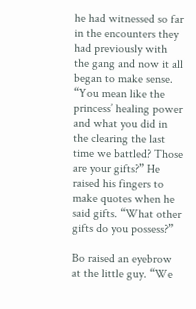he had witnessed so far in the encounters they had previously with the gang and now it all began to make sense. “You mean like the princess’ healing power and what you did in the clearing the last time we battled? Those are your gifts?” He raised his fingers to make quotes when he said gifts. “What other gifts do you possess?”

Bo raised an eyebrow at the little guy. “We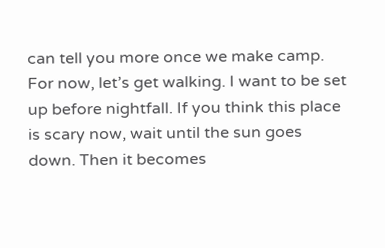can tell you more once we make camp. For now, let’s get walking. I want to be set up before nightfall. If you think this place is scary now, wait until the sun goes down. Then it becomes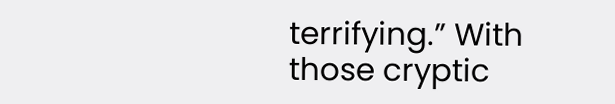terrifying.” With those cryptic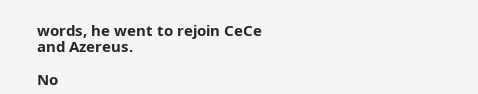words, he went to rejoin CeCe and Azereus.

No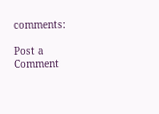comments:

Post a Comment